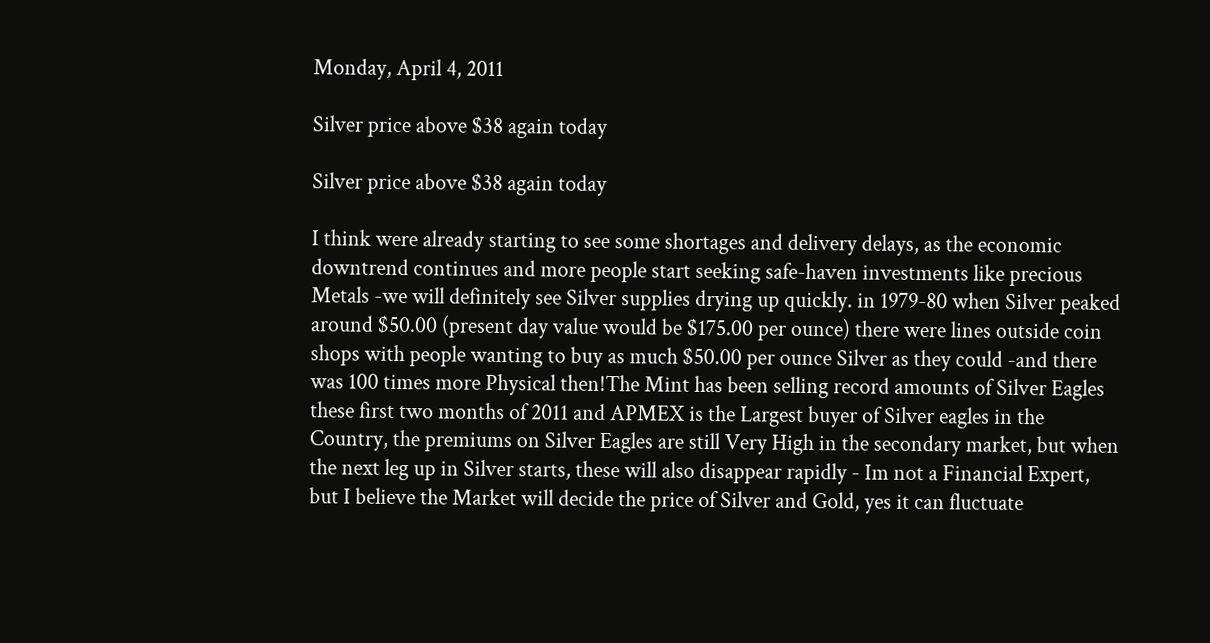Monday, April 4, 2011

Silver price above $38 again today

Silver price above $38 again today

I think were already starting to see some shortages and delivery delays, as the economic downtrend continues and more people start seeking safe-haven investments like precious Metals -we will definitely see Silver supplies drying up quickly. in 1979-80 when Silver peaked around $50.00 (present day value would be $175.00 per ounce) there were lines outside coin shops with people wanting to buy as much $50.00 per ounce Silver as they could -and there was 100 times more Physical then!The Mint has been selling record amounts of Silver Eagles these first two months of 2011 and APMEX is the Largest buyer of Silver eagles in the Country, the premiums on Silver Eagles are still Very High in the secondary market, but when the next leg up in Silver starts, these will also disappear rapidly - Im not a Financial Expert, but I believe the Market will decide the price of Silver and Gold, yes it can fluctuate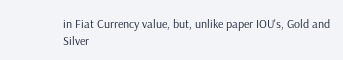in Fiat Currency value, but, unlike paper IOU's, Gold and Silver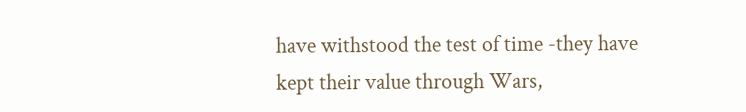have withstood the test of time -they have kept their value through Wars,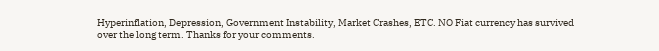Hyperinflation, Depression, Government Instability, Market Crashes, ETC. NO Fiat currency has survived over the long term. Thanks for your comments.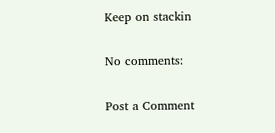Keep on stackin

No comments:

Post a Comment